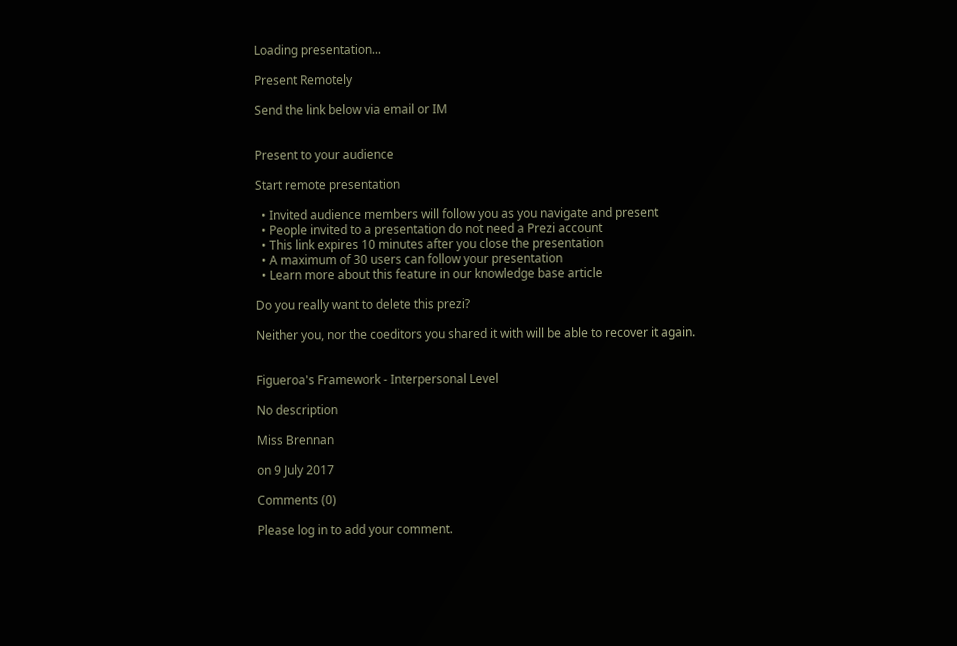Loading presentation...

Present Remotely

Send the link below via email or IM


Present to your audience

Start remote presentation

  • Invited audience members will follow you as you navigate and present
  • People invited to a presentation do not need a Prezi account
  • This link expires 10 minutes after you close the presentation
  • A maximum of 30 users can follow your presentation
  • Learn more about this feature in our knowledge base article

Do you really want to delete this prezi?

Neither you, nor the coeditors you shared it with will be able to recover it again.


Figueroa's Framework - Interpersonal Level

No description

Miss Brennan

on 9 July 2017

Comments (0)

Please log in to add your comment.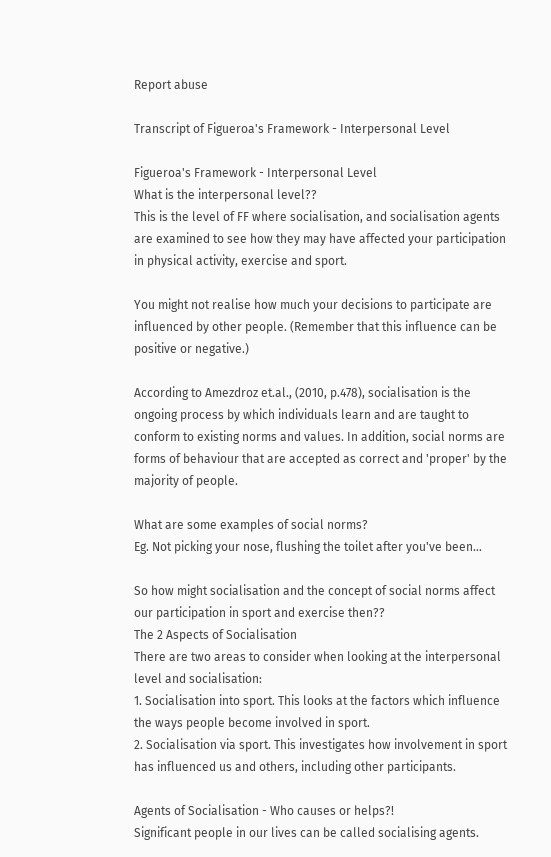Report abuse

Transcript of Figueroa's Framework - Interpersonal Level

Figueroa's Framework - Interpersonal Level
What is the interpersonal level??
This is the level of FF where socialisation, and socialisation agents are examined to see how they may have affected your participation in physical activity, exercise and sport.

You might not realise how much your decisions to participate are influenced by other people. (Remember that this influence can be positive or negative.)

According to Amezdroz et.al., (2010, p.478), socialisation is the ongoing process by which individuals learn and are taught to conform to existing norms and values. In addition, social norms are forms of behaviour that are accepted as correct and 'proper' by the majority of people.

What are some examples of social norms?
Eg. Not picking your nose, flushing the toilet after you've been...

So how might socialisation and the concept of social norms affect our participation in sport and exercise then??
The 2 Aspects of Socialisation
There are two areas to consider when looking at the interpersonal level and socialisation:
1. Socialisation into sport. This looks at the factors which influence the ways people become involved in sport.
2. Socialisation via sport. This investigates how involvement in sport has influenced us and others, including other participants.

Agents of Socialisation - Who causes or helps?!
Significant people in our lives can be called socialising agents.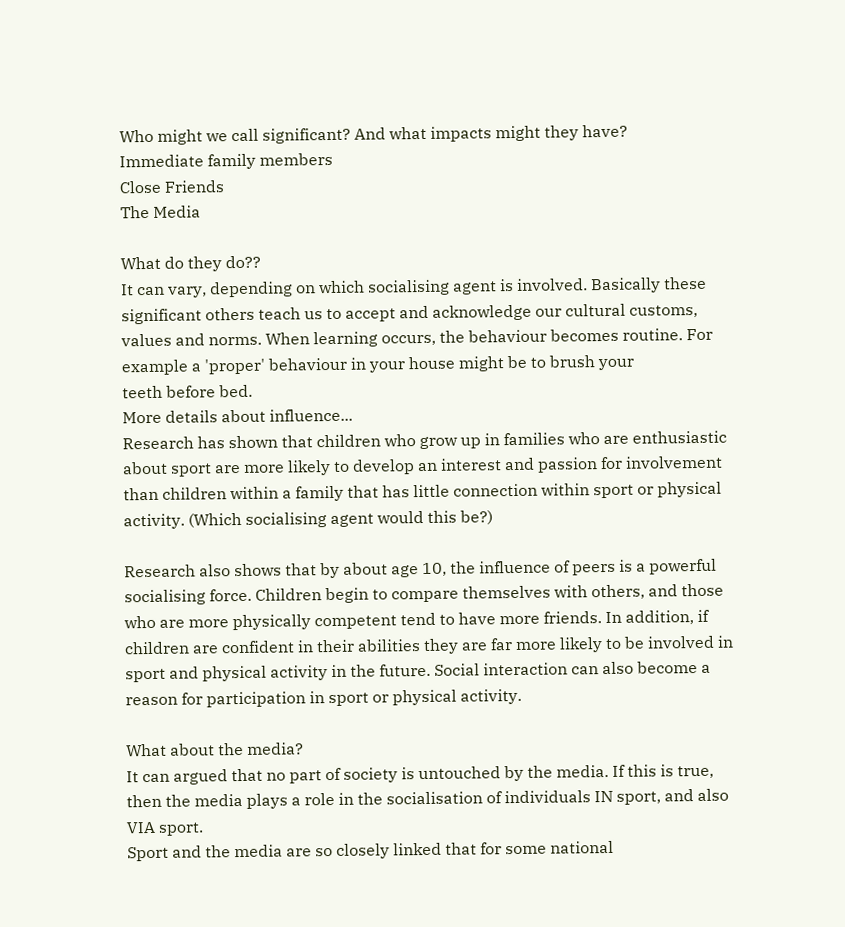Who might we call significant? And what impacts might they have?
Immediate family members
Close Friends
The Media

What do they do??
It can vary, depending on which socialising agent is involved. Basically these significant others teach us to accept and acknowledge our cultural customs, values and norms. When learning occurs, the behaviour becomes routine. For example a 'proper' behaviour in your house might be to brush your
teeth before bed.
More details about influence...
Research has shown that children who grow up in families who are enthusiastic about sport are more likely to develop an interest and passion for involvement than children within a family that has little connection within sport or physical activity. (Which socialising agent would this be?)

Research also shows that by about age 10, the influence of peers is a powerful socialising force. Children begin to compare themselves with others, and those who are more physically competent tend to have more friends. In addition, if children are confident in their abilities they are far more likely to be involved in sport and physical activity in the future. Social interaction can also become a reason for participation in sport or physical activity.

What about the media?
It can argued that no part of society is untouched by the media. If this is true, then the media plays a role in the socialisation of individuals IN sport, and also VIA sport.
Sport and the media are so closely linked that for some national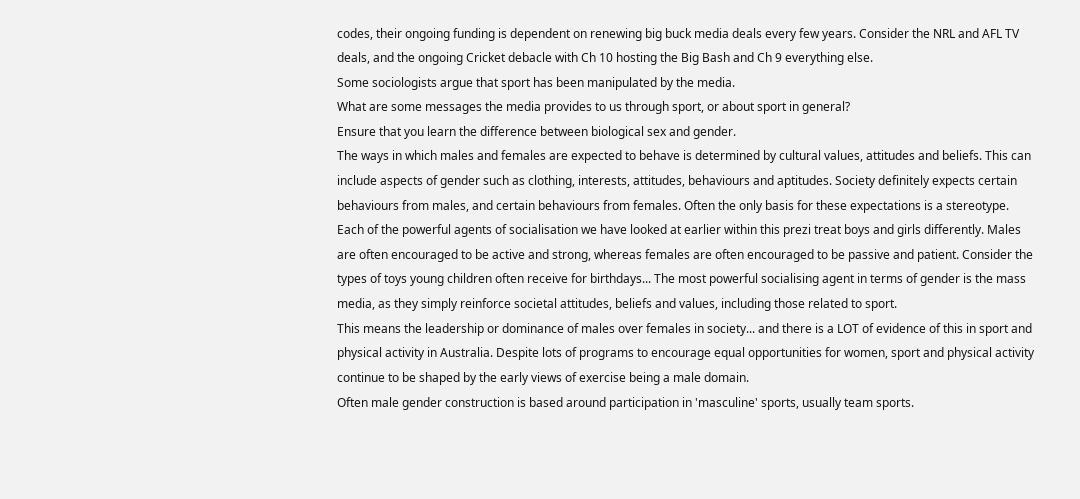codes, their ongoing funding is dependent on renewing big buck media deals every few years. Consider the NRL and AFL TV deals, and the ongoing Cricket debacle with Ch 10 hosting the Big Bash and Ch 9 everything else.
Some sociologists argue that sport has been manipulated by the media.
What are some messages the media provides to us through sport, or about sport in general?
Ensure that you learn the difference between biological sex and gender.
The ways in which males and females are expected to behave is determined by cultural values, attitudes and beliefs. This can include aspects of gender such as clothing, interests, attitudes, behaviours and aptitudes. Society definitely expects certain behaviours from males, and certain behaviours from females. Often the only basis for these expectations is a stereotype.
Each of the powerful agents of socialisation we have looked at earlier within this prezi treat boys and girls differently. Males are often encouraged to be active and strong, whereas females are often encouraged to be passive and patient. Consider the types of toys young children often receive for birthdays... The most powerful socialising agent in terms of gender is the mass media, as they simply reinforce societal attitudes, beliefs and values, including those related to sport.
This means the leadership or dominance of males over females in society... and there is a LOT of evidence of this in sport and physical activity in Australia. Despite lots of programs to encourage equal opportunities for women, sport and physical activity continue to be shaped by the early views of exercise being a male domain.
Often male gender construction is based around participation in 'masculine' sports, usually team sports.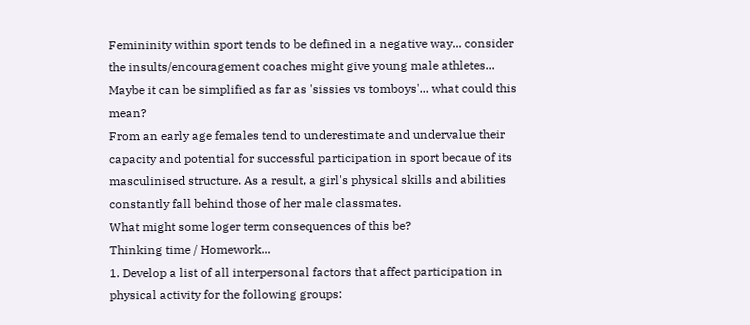Femininity within sport tends to be defined in a negative way... consider the insults/encouragement coaches might give young male athletes...
Maybe it can be simplified as far as 'sissies vs tomboys'... what could this mean?
From an early age females tend to underestimate and undervalue their capacity and potential for successful participation in sport becaue of its masculinised structure. As a result, a girl's physical skills and abilities constantly fall behind those of her male classmates.
What might some loger term consequences of this be?
Thinking time / Homework...
1. Develop a list of all interpersonal factors that affect participation in physical activity for the following groups: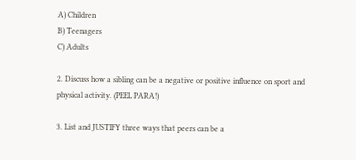A) Children
B) Teenagers
C) Adults

2. Discuss how a sibling can be a negative or positive influence on sport and physical activity. (PEEL PARA!)

3. List and JUSTIFY three ways that peers can be a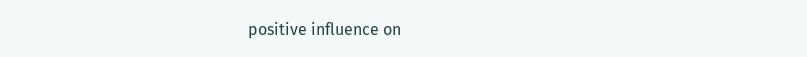positive influence on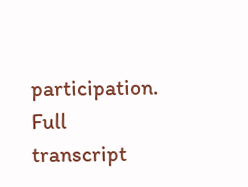participation.
Full transcript